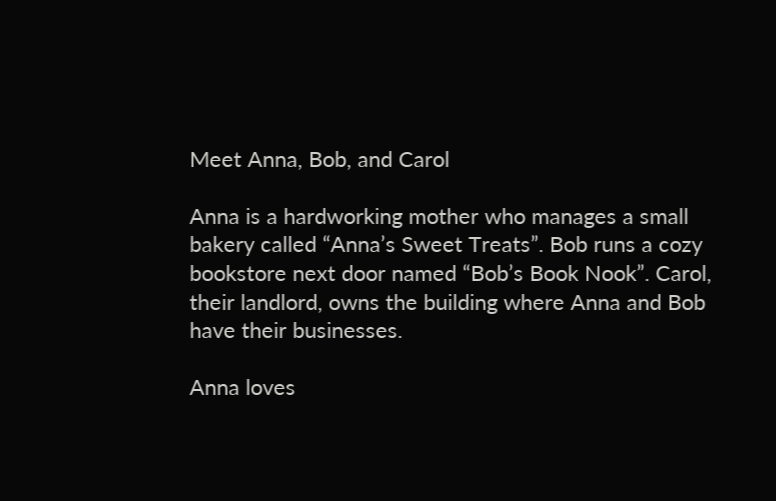Meet Anna, Bob, and Carol

Anna is a hardworking mother who manages a small bakery called “Anna’s Sweet Treats”. Bob runs a cozy bookstore next door named “Bob’s Book Nook”. Carol, their landlord, owns the building where Anna and Bob have their businesses.

Anna loves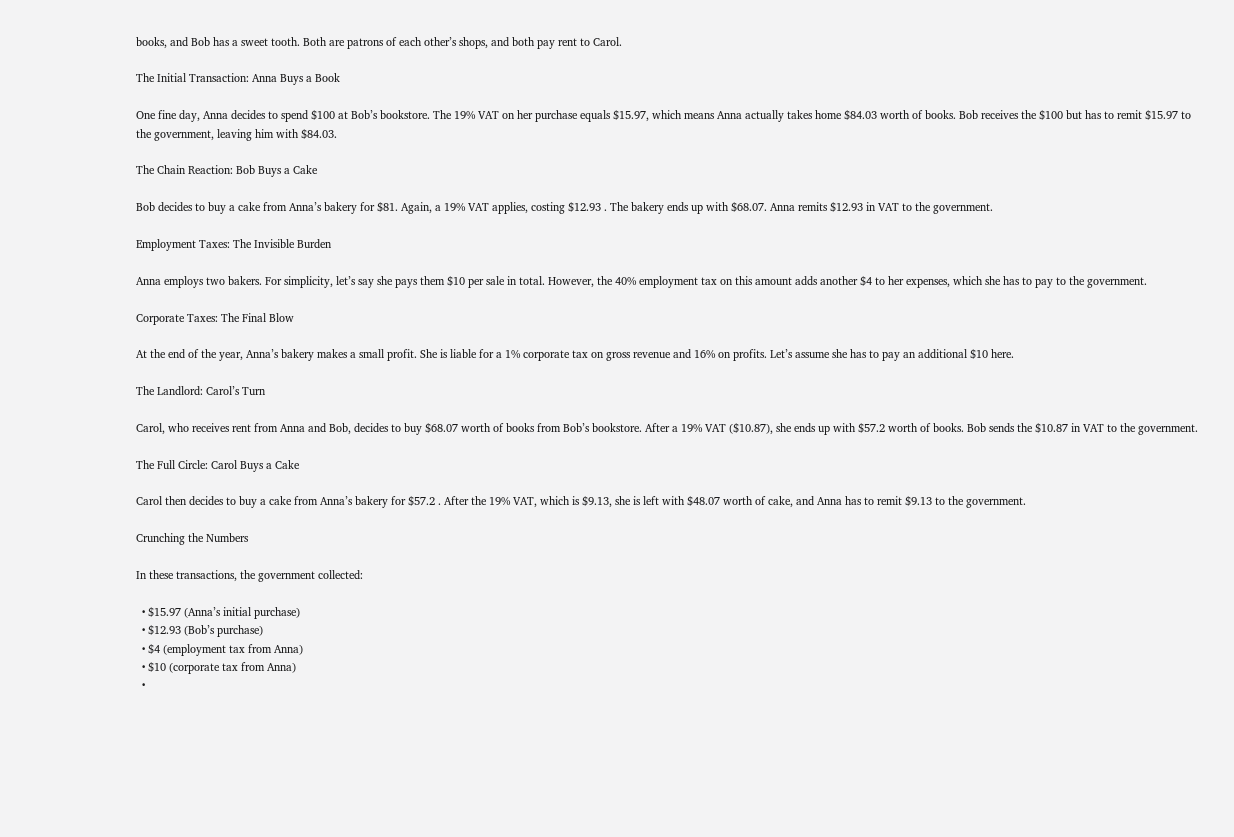books, and Bob has a sweet tooth. Both are patrons of each other’s shops, and both pay rent to Carol.

The Initial Transaction: Anna Buys a Book

One fine day, Anna decides to spend $100 at Bob’s bookstore. The 19% VAT on her purchase equals $15.97, which means Anna actually takes home $84.03 worth of books. Bob receives the $100 but has to remit $15.97 to the government, leaving him with $84.03.

The Chain Reaction: Bob Buys a Cake

Bob decides to buy a cake from Anna’s bakery for $81. Again, a 19% VAT applies, costing $12.93 . The bakery ends up with $68.07. Anna remits $12.93 in VAT to the government.

Employment Taxes: The Invisible Burden

Anna employs two bakers. For simplicity, let’s say she pays them $10 per sale in total. However, the 40% employment tax on this amount adds another $4 to her expenses, which she has to pay to the government.

Corporate Taxes: The Final Blow

At the end of the year, Anna’s bakery makes a small profit. She is liable for a 1% corporate tax on gross revenue and 16% on profits. Let’s assume she has to pay an additional $10 here.

The Landlord: Carol’s Turn

Carol, who receives rent from Anna and Bob, decides to buy $68.07 worth of books from Bob’s bookstore. After a 19% VAT ($10.87), she ends up with $57.2 worth of books. Bob sends the $10.87 in VAT to the government.

The Full Circle: Carol Buys a Cake

Carol then decides to buy a cake from Anna’s bakery for $57.2 . After the 19% VAT, which is $9.13, she is left with $48.07 worth of cake, and Anna has to remit $9.13 to the government.

Crunching the Numbers

In these transactions, the government collected:

  • $15.97 (Anna’s initial purchase)
  • $12.93 (Bob’s purchase)
  • $4 (employment tax from Anna)
  • $10 (corporate tax from Anna)
  •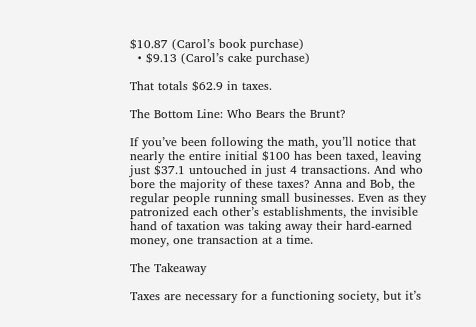$10.87 (Carol’s book purchase)
  • $9.13 (Carol’s cake purchase)

That totals $62.9 in taxes.

The Bottom Line: Who Bears the Brunt?

If you’ve been following the math, you’ll notice that nearly the entire initial $100 has been taxed, leaving just $37.1 untouched in just 4 transactions. And who bore the majority of these taxes? Anna and Bob, the regular people running small businesses. Even as they patronized each other’s establishments, the invisible hand of taxation was taking away their hard-earned money, one transaction at a time.

The Takeaway

Taxes are necessary for a functioning society, but it’s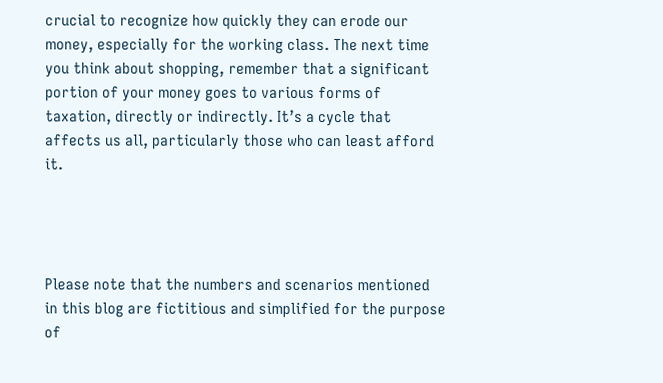crucial to recognize how quickly they can erode our money, especially for the working class. The next time you think about shopping, remember that a significant portion of your money goes to various forms of taxation, directly or indirectly. It’s a cycle that affects us all, particularly those who can least afford it.




Please note that the numbers and scenarios mentioned in this blog are fictitious and simplified for the purpose of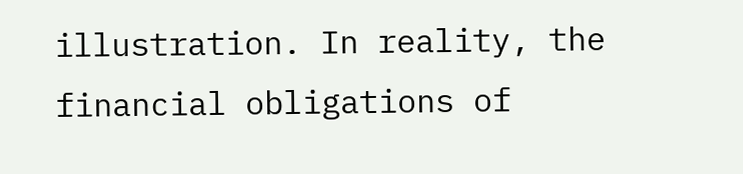illustration. In reality, the financial obligations of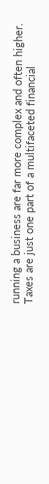running a business are far more complex and often higher. Taxes are just one part of a multifaceted financial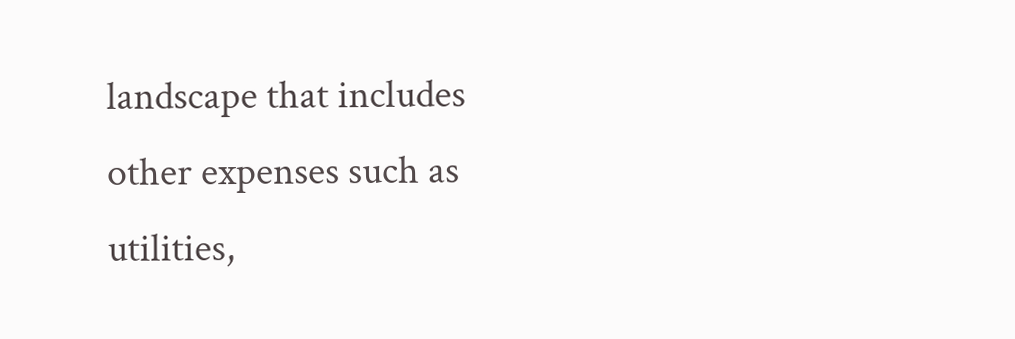landscape that includes other expenses such as utilities,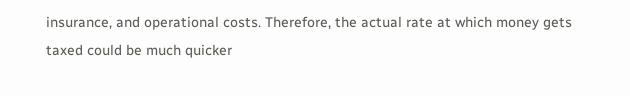insurance, and operational costs. Therefore, the actual rate at which money gets taxed could be much quicker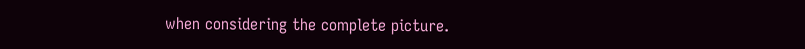when considering the complete picture.